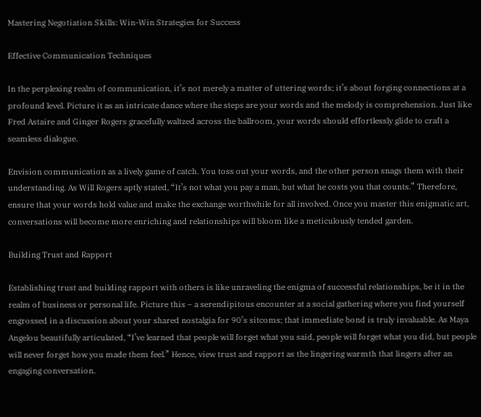Mastering Negotiation Skills: Win-Win Strategies for Success

Effective Communication Techniques

In the perplexing realm of communication, it’s not merely a matter of uttering words; it’s about forging connections at a profound level. Picture it as an intricate dance where the steps are your words and the melody is comprehension. Just like Fred Astaire and Ginger Rogers gracefully waltzed across the ballroom, your words should effortlessly glide to craft a seamless dialogue.

Envision communication as a lively game of catch. You toss out your words, and the other person snags them with their understanding. As Will Rogers aptly stated, “It’s not what you pay a man, but what he costs you that counts.” Therefore, ensure that your words hold value and make the exchange worthwhile for all involved. Once you master this enigmatic art, conversations will become more enriching and relationships will bloom like a meticulously tended garden.

Building Trust and Rapport

Establishing trust and building rapport with others is like unraveling the enigma of successful relationships, be it in the realm of business or personal life. Picture this – a serendipitous encounter at a social gathering where you find yourself engrossed in a discussion about your shared nostalgia for 90’s sitcoms; that immediate bond is truly invaluable. As Maya Angelou beautifully articulated, “I’ve learned that people will forget what you said, people will forget what you did, but people will never forget how you made them feel.” Hence, view trust and rapport as the lingering warmth that lingers after an engaging conversation.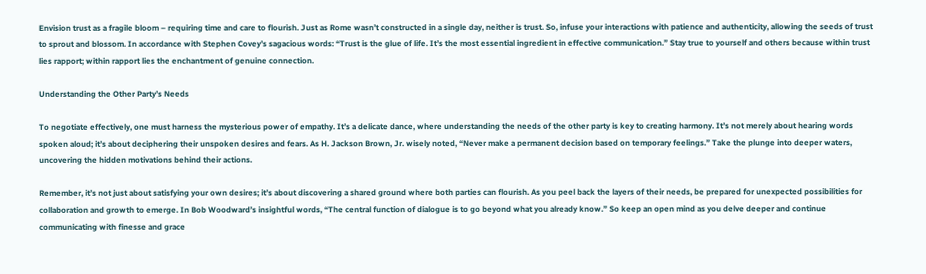Envision trust as a fragile bloom – requiring time and care to flourish. Just as Rome wasn’t constructed in a single day, neither is trust. So, infuse your interactions with patience and authenticity, allowing the seeds of trust to sprout and blossom. In accordance with Stephen Covey’s sagacious words: “Trust is the glue of life. It’s the most essential ingredient in effective communication.” Stay true to yourself and others because within trust lies rapport; within rapport lies the enchantment of genuine connection.

Understanding the Other Party’s Needs

To negotiate effectively, one must harness the mysterious power of empathy. It’s a delicate dance, where understanding the needs of the other party is key to creating harmony. It’s not merely about hearing words spoken aloud; it’s about deciphering their unspoken desires and fears. As H. Jackson Brown, Jr. wisely noted, “Never make a permanent decision based on temporary feelings.” Take the plunge into deeper waters, uncovering the hidden motivations behind their actions.

Remember, it’s not just about satisfying your own desires; it’s about discovering a shared ground where both parties can flourish. As you peel back the layers of their needs, be prepared for unexpected possibilities for collaboration and growth to emerge. In Bob Woodward’s insightful words, “The central function of dialogue is to go beyond what you already know.” So keep an open mind as you delve deeper and continue communicating with finesse and grace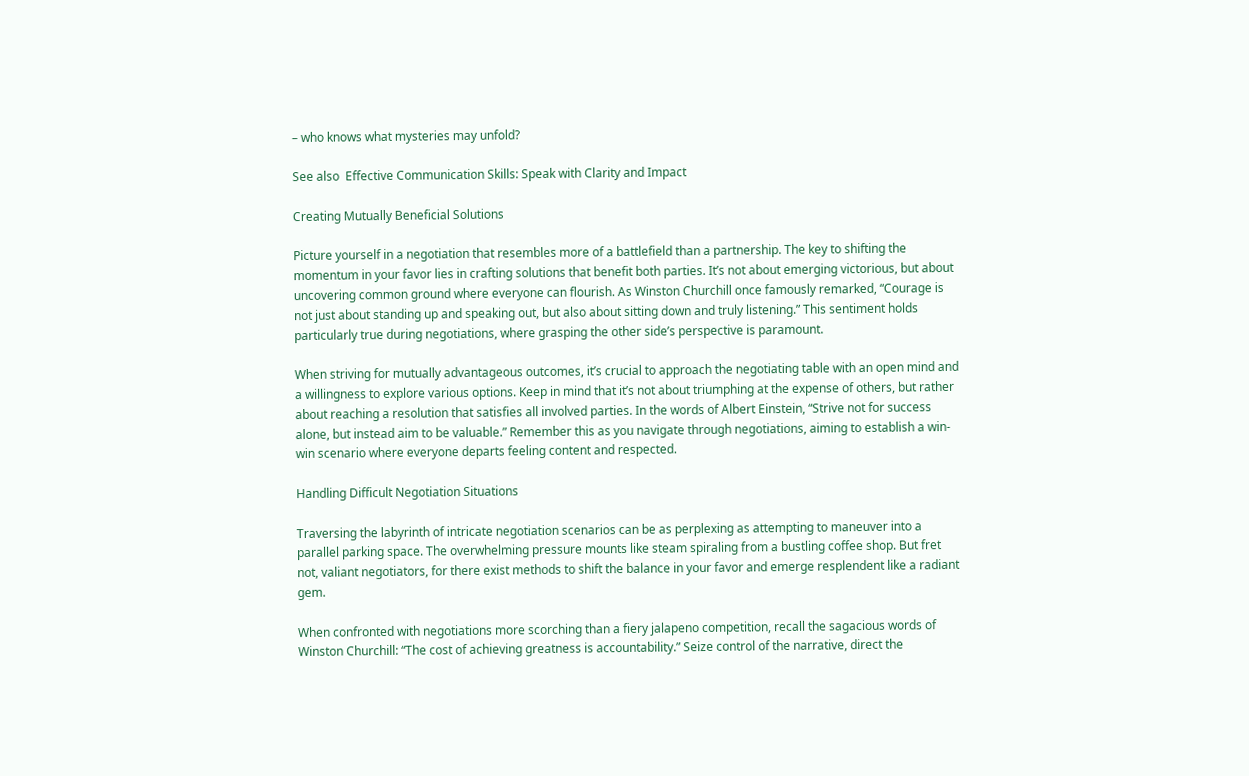– who knows what mysteries may unfold?

See also  Effective Communication Skills: Speak with Clarity and Impact

Creating Mutually Beneficial Solutions

Picture yourself in a negotiation that resembles more of a battlefield than a partnership. The key to shifting the momentum in your favor lies in crafting solutions that benefit both parties. It’s not about emerging victorious, but about uncovering common ground where everyone can flourish. As Winston Churchill once famously remarked, “Courage is not just about standing up and speaking out, but also about sitting down and truly listening.” This sentiment holds particularly true during negotiations, where grasping the other side’s perspective is paramount.

When striving for mutually advantageous outcomes, it’s crucial to approach the negotiating table with an open mind and a willingness to explore various options. Keep in mind that it’s not about triumphing at the expense of others, but rather about reaching a resolution that satisfies all involved parties. In the words of Albert Einstein, “Strive not for success alone, but instead aim to be valuable.” Remember this as you navigate through negotiations, aiming to establish a win-win scenario where everyone departs feeling content and respected.

Handling Difficult Negotiation Situations

Traversing the labyrinth of intricate negotiation scenarios can be as perplexing as attempting to maneuver into a parallel parking space. The overwhelming pressure mounts like steam spiraling from a bustling coffee shop. But fret not, valiant negotiators, for there exist methods to shift the balance in your favor and emerge resplendent like a radiant gem.

When confronted with negotiations more scorching than a fiery jalapeno competition, recall the sagacious words of Winston Churchill: “The cost of achieving greatness is accountability.” Seize control of the narrative, direct the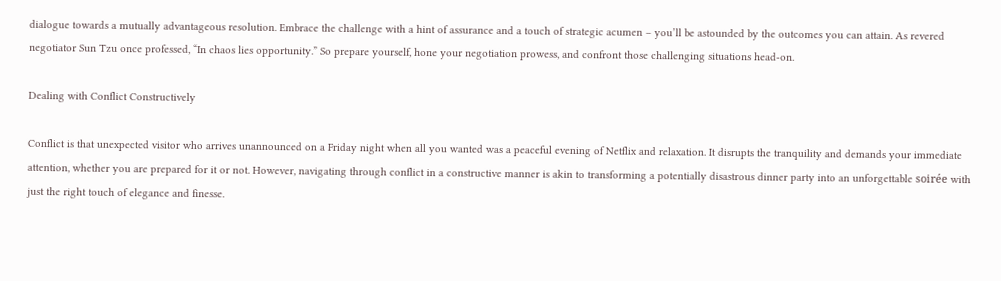dialogue towards a mutually advantageous resolution. Embrace the challenge with a hint of assurance and a touch of strategic acumen – you’ll be astounded by the outcomes you can attain. As revered negotiator Sun Tzu once professed, “In chaos lies opportunity.” So prepare yourself, hone your negotiation prowess, and confront those challenging situations head-on.

Dealing with Conflict Constructively

Conflict is that unexpected visitor who arrives unannounced on a Friday night when all you wanted was a peaceful evening of Netflix and relaxation. It disrupts the tranquility and demands your immediate attention, whether you are prepared for it or not. However, navigating through conflict in a constructive manner is akin to transforming a potentially disastrous dinner party into an unforgettable soirée with just the right touch of elegance and finesse.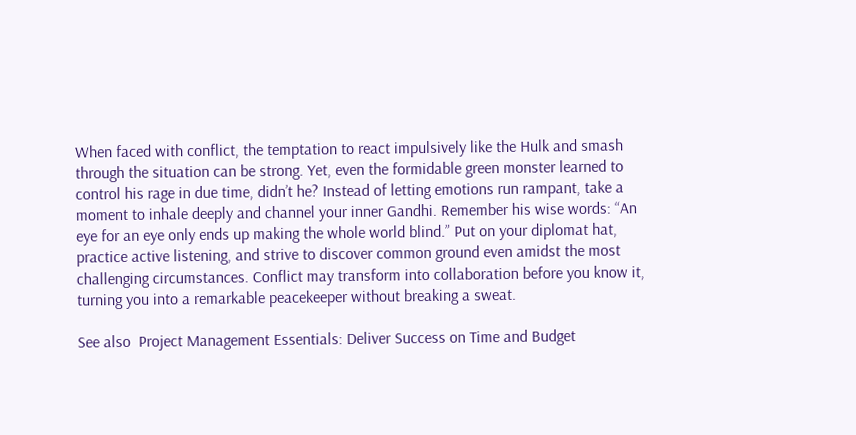When faced with conflict, the temptation to react impulsively like the Hulk and smash through the situation can be strong. Yet, even the formidable green monster learned to control his rage in due time, didn’t he? Instead of letting emotions run rampant, take a moment to inhale deeply and channel your inner Gandhi. Remember his wise words: “An eye for an eye only ends up making the whole world blind.” Put on your diplomat hat, practice active listening, and strive to discover common ground even amidst the most challenging circumstances. Conflict may transform into collaboration before you know it, turning you into a remarkable peacekeeper without breaking a sweat.

See also  Project Management Essentials: Deliver Success on Time and Budget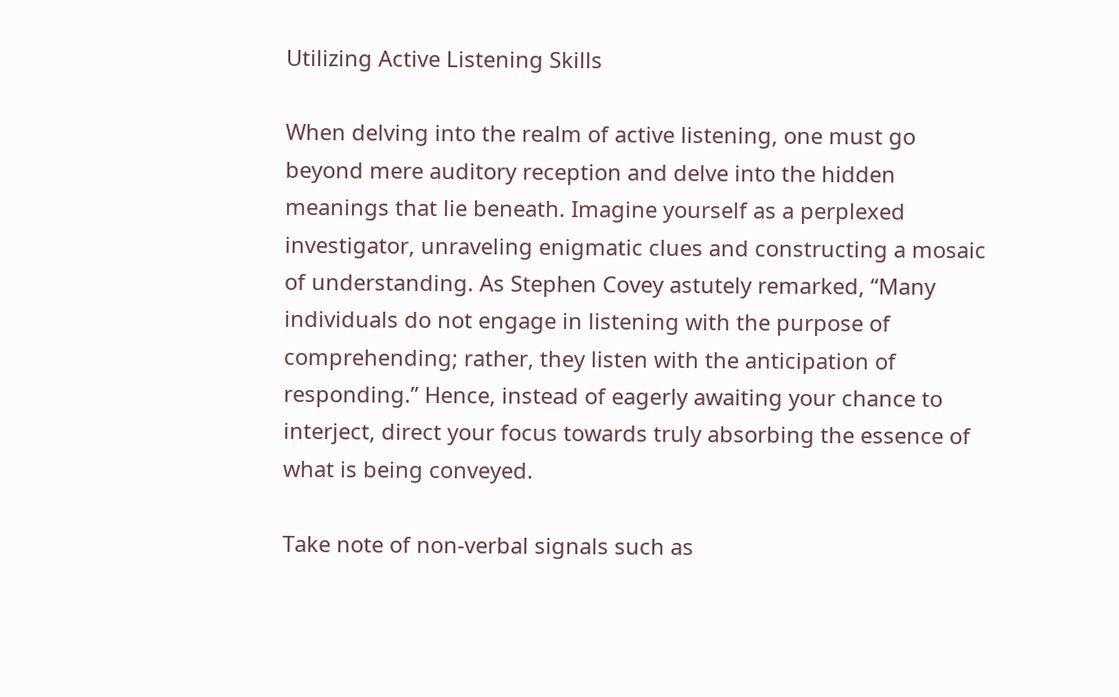Utilizing Active Listening Skills

When delving into the realm of active listening, one must go beyond mere auditory reception and delve into the hidden meanings that lie beneath. Imagine yourself as a perplexed investigator, unraveling enigmatic clues and constructing a mosaic of understanding. As Stephen Covey astutely remarked, “Many individuals do not engage in listening with the purpose of comprehending; rather, they listen with the anticipation of responding.” Hence, instead of eagerly awaiting your chance to interject, direct your focus towards truly absorbing the essence of what is being conveyed.

Take note of non-verbal signals such as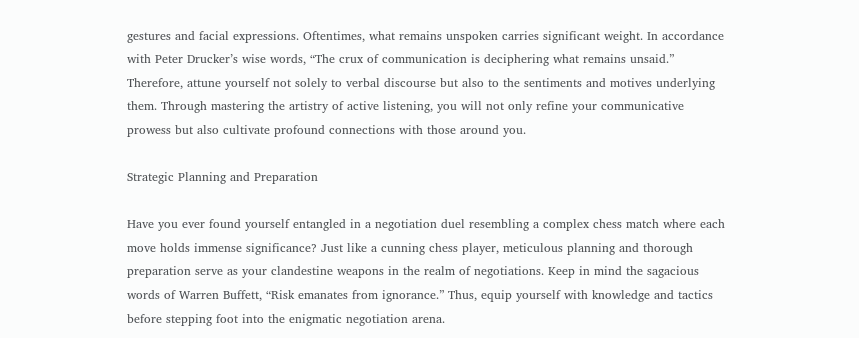gestures and facial expressions. Oftentimes, what remains unspoken carries significant weight. In accordance with Peter Drucker’s wise words, “The crux of communication is deciphering what remains unsaid.” Therefore, attune yourself not solely to verbal discourse but also to the sentiments and motives underlying them. Through mastering the artistry of active listening, you will not only refine your communicative prowess but also cultivate profound connections with those around you.

Strategic Planning and Preparation

Have you ever found yourself entangled in a negotiation duel resembling a complex chess match where each move holds immense significance? Just like a cunning chess player, meticulous planning and thorough preparation serve as your clandestine weapons in the realm of negotiations. Keep in mind the sagacious words of Warren Buffett, “Risk emanates from ignorance.” Thus, equip yourself with knowledge and tactics before stepping foot into the enigmatic negotiation arena.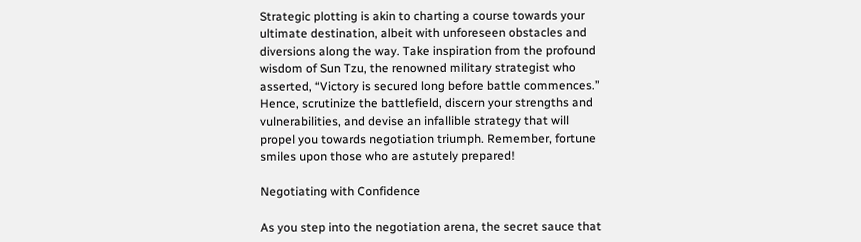Strategic plotting is akin to charting a course towards your ultimate destination, albeit with unforeseen obstacles and diversions along the way. Take inspiration from the profound wisdom of Sun Tzu, the renowned military strategist who asserted, “Victory is secured long before battle commences.” Hence, scrutinize the battlefield, discern your strengths and vulnerabilities, and devise an infallible strategy that will propel you towards negotiation triumph. Remember, fortune smiles upon those who are astutely prepared!

Negotiating with Confidence

As you step into the negotiation arena, the secret sauce that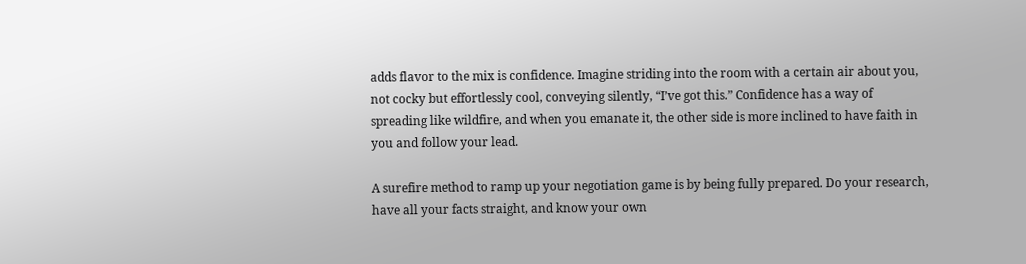adds flavor to the mix is confidence. Imagine striding into the room with a certain air about you, not cocky but effortlessly cool, conveying silently, “I’ve got this.” Confidence has a way of spreading like wildfire, and when you emanate it, the other side is more inclined to have faith in you and follow your lead.

A surefire method to ramp up your negotiation game is by being fully prepared. Do your research, have all your facts straight, and know your own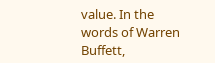value. In the words of Warren Buffett,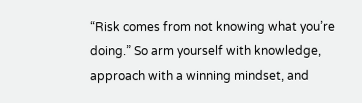“Risk comes from not knowing what you’re doing.” So arm yourself with knowledge, approach with a winning mindset, and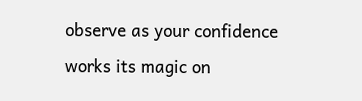observe as your confidence works its magic on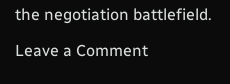the negotiation battlefield.

Leave a Comment